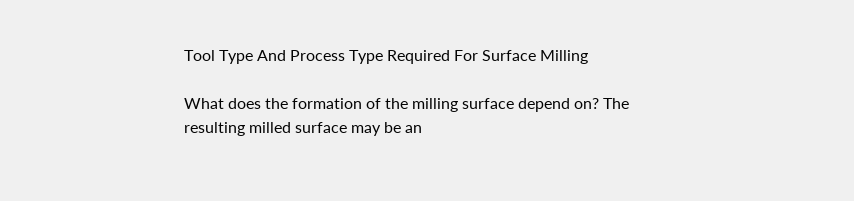Tool Type And Process Type Required For Surface Milling

What does the formation of the milling surface depend on? The resulting milled surface may be an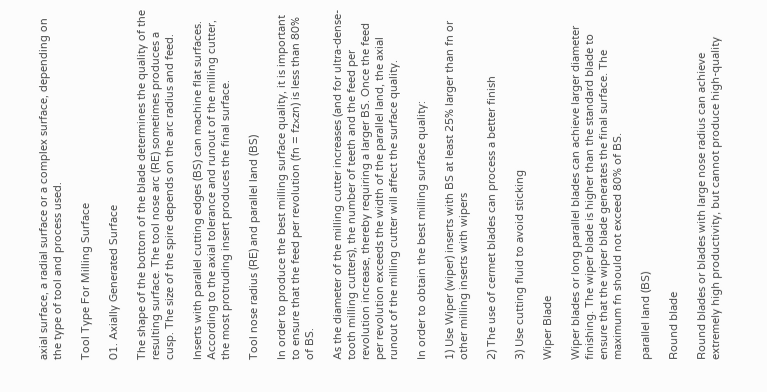axial surface, a radial surface or a complex surface, depending on the type of tool and process used.

Tool Type For Milling Surface

01. Axially Generated Surface

The shape of the bottom of the blade determines the quality of the resulting surface. The tool nose arc (RE) sometimes produces a cusp. The size of the spire depends on the arc radius and feed.

Inserts with parallel cutting edges (BS) can machine flat surfaces. According to the axial tolerance and runout of the milling cutter, the most protruding insert produces the final surface.

Tool nose radius (RE) and parallel land (BS)

In order to produce the best milling surface quality, it is important to ensure that the feed per revolution (fn = fz×zn) is less than 80% of BS.

As the diameter of the milling cutter increases (and for ultra-dense-tooth milling cutters), the number of teeth and the feed per revolution increase, thereby requiring a larger BS. Once the feed per revolution exceeds the width of the parallel land, the axial runout of the milling cutter will affect the surface quality.

In order to obtain the best milling surface quality:

1) Use Wiper (wiper) inserts with BS at least 25% larger than fn or other milling inserts with wipers

2) The use of cermet blades can process a better finish

3) Use cutting fluid to avoid sticking

Wiper Blade

Wiper blades or long parallel blades can achieve larger diameter finishing. The wiper blade is higher than the standard blade to ensure that the wiper blade generates the final surface. The maximum fn should not exceed 80% of BS.

parallel land (BS)

Round blade

Round blades or blades with large nose radius can achieve extremely high productivity, but cannot produce high-quality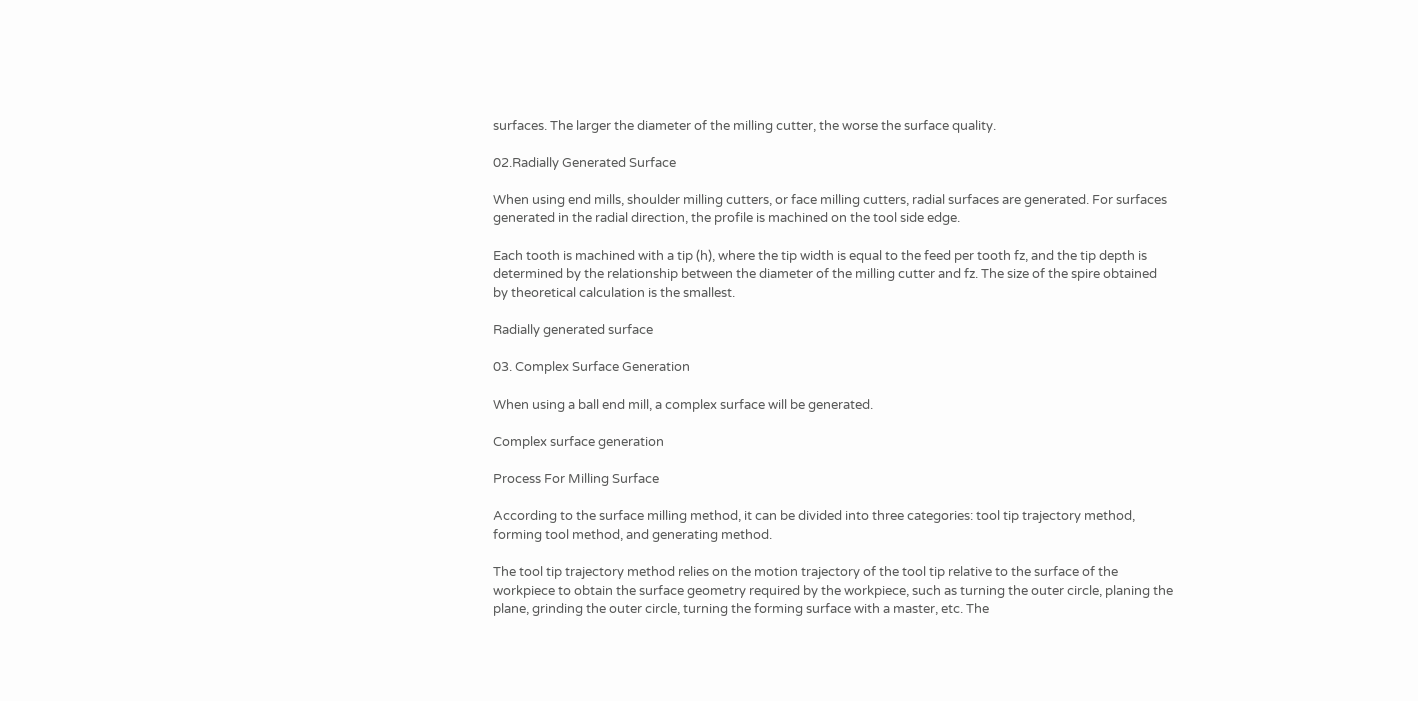surfaces. The larger the diameter of the milling cutter, the worse the surface quality.

02.Radially Generated Surface

When using end mills, shoulder milling cutters, or face milling cutters, radial surfaces are generated. For surfaces generated in the radial direction, the profile is machined on the tool side edge.

Each tooth is machined with a tip (h), where the tip width is equal to the feed per tooth fz, and the tip depth is determined by the relationship between the diameter of the milling cutter and fz. The size of the spire obtained by theoretical calculation is the smallest.

Radially generated surface

03. Complex Surface Generation

When using a ball end mill, a complex surface will be generated.

Complex surface generation

Process For Milling Surface

According to the surface milling method, it can be divided into three categories: tool tip trajectory method, forming tool method, and generating method.

The tool tip trajectory method relies on the motion trajectory of the tool tip relative to the surface of the workpiece to obtain the surface geometry required by the workpiece, such as turning the outer circle, planing the plane, grinding the outer circle, turning the forming surface with a master, etc. The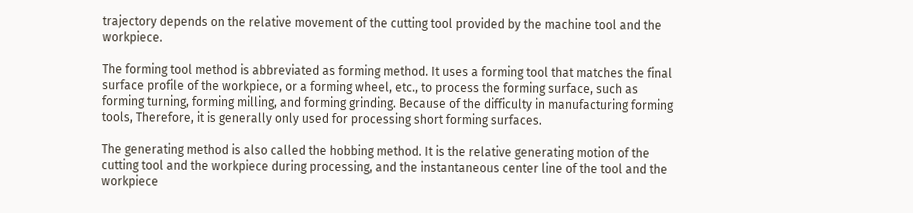trajectory depends on the relative movement of the cutting tool provided by the machine tool and the workpiece.

The forming tool method is abbreviated as forming method. It uses a forming tool that matches the final surface profile of the workpiece, or a forming wheel, etc., to process the forming surface, such as forming turning, forming milling, and forming grinding. Because of the difficulty in manufacturing forming tools, Therefore, it is generally only used for processing short forming surfaces.

The generating method is also called the hobbing method. It is the relative generating motion of the cutting tool and the workpiece during processing, and the instantaneous center line of the tool and the workpiece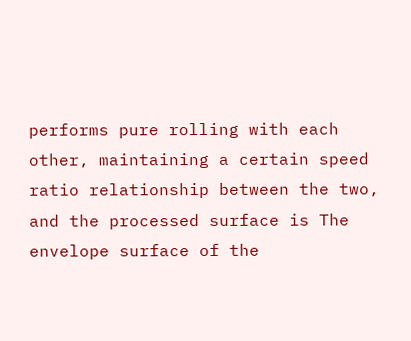performs pure rolling with each other, maintaining a certain speed ratio relationship between the two, and the processed surface is The envelope surface of the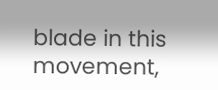blade in this movement,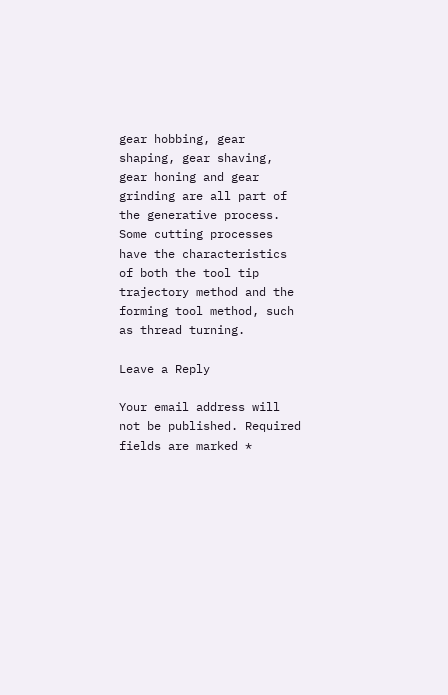gear hobbing, gear shaping, gear shaving, gear honing and gear grinding are all part of the generative process. Some cutting processes have the characteristics of both the tool tip trajectory method and the forming tool method, such as thread turning.

Leave a Reply

Your email address will not be published. Required fields are marked *